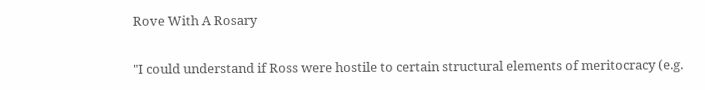Rove With A Rosary

"I could understand if Ross were hostile to certain structural elements of meritocracy (e.g.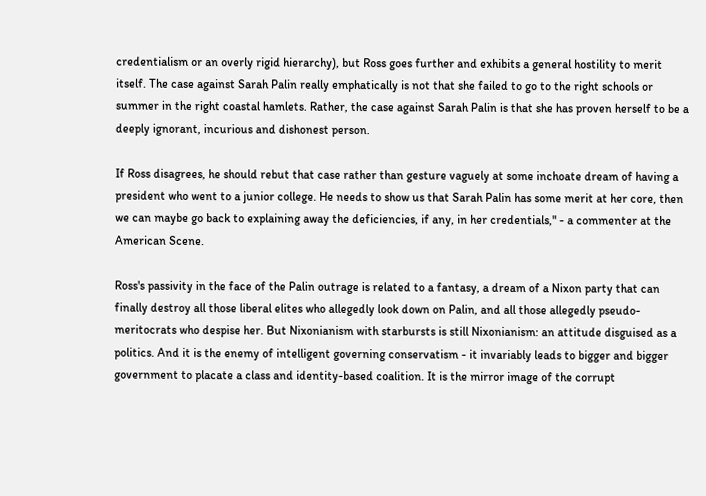credentialism or an overly rigid hierarchy), but Ross goes further and exhibits a general hostility to merit itself. The case against Sarah Palin really emphatically is not that she failed to go to the right schools or summer in the right coastal hamlets. Rather, the case against Sarah Palin is that she has proven herself to be a deeply ignorant, incurious and dishonest person.

If Ross disagrees, he should rebut that case rather than gesture vaguely at some inchoate dream of having a president who went to a junior college. He needs to show us that Sarah Palin has some merit at her core, then we can maybe go back to explaining away the deficiencies, if any, in her credentials," - a commenter at the American Scene.

Ross's passivity in the face of the Palin outrage is related to a fantasy, a dream of a Nixon party that can finally destroy all those liberal elites who allegedly look down on Palin, and all those allegedly pseudo-meritocrats who despise her. But Nixonianism with starbursts is still Nixonianism: an attitude disguised as a politics. And it is the enemy of intelligent governing conservatism - it invariably leads to bigger and bigger government to placate a class and identity-based coalition. It is the mirror image of the corrupt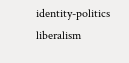identity-politics liberalism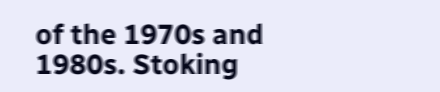of the 1970s and 1980s. Stoking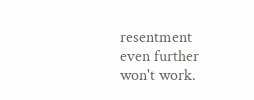resentment even further won't work.